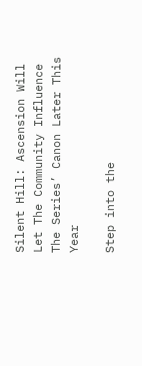Silent Hill: Ascension Will Let The Community Influence The Series’ Canon Later This Year

Step into the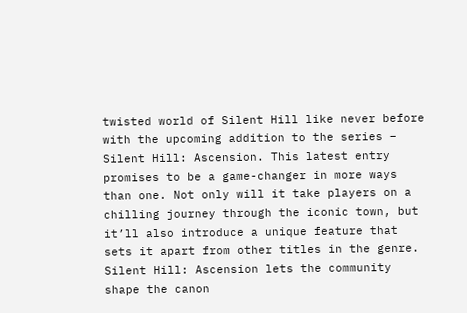twisted world of Silent Hill like never before with the upcoming addition to the series – Silent Hill: Ascension. This latest entry promises to be a game-changer in more ways than one. Not only will it take players on a chilling journey through the iconic town, but it’ll also introduce a unique feature that sets it apart from other titles in the genre. Silent Hill: Ascension lets the community shape the canon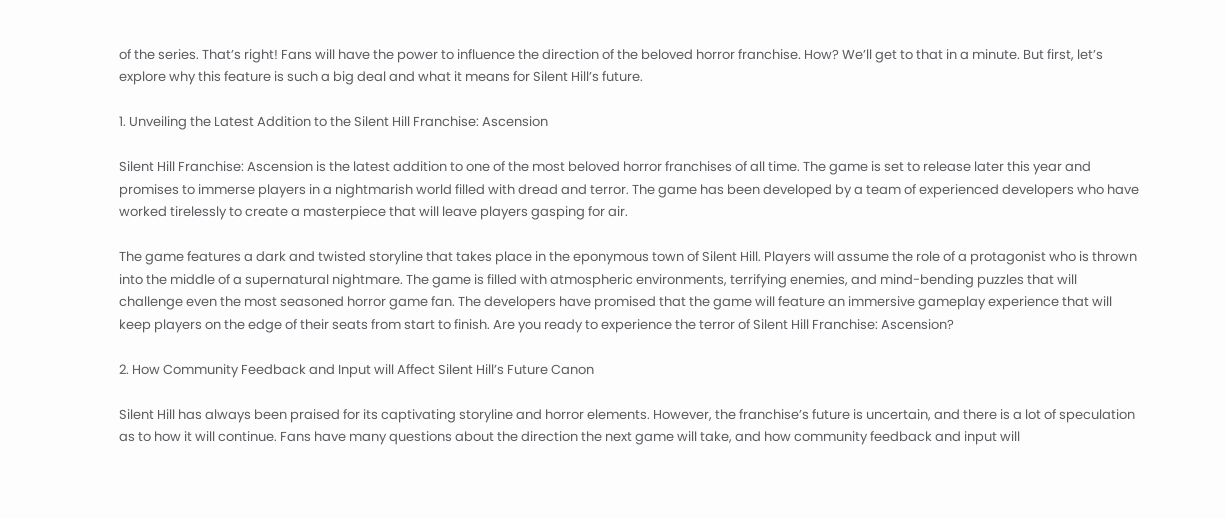of the series. That’s right! Fans will have the power to influence the direction of the beloved horror franchise. How? We’ll get to that in a minute. But first, let’s explore why this feature is such a big deal and what it means for Silent Hill’s future.

1. Unveiling the Latest Addition to the Silent Hill Franchise: Ascension

Silent Hill Franchise: Ascension is the latest addition to one of the most beloved horror franchises of all time. The game is set to release later this year and promises to immerse players in a nightmarish world filled with dread and terror. The game has been developed by a team of experienced developers who have worked tirelessly to create a masterpiece that will leave players gasping for air.

The game features a dark and twisted storyline that takes place in the eponymous town of Silent Hill. Players will assume the role of a protagonist who is thrown into the middle of a supernatural nightmare. The game is filled with atmospheric environments, terrifying enemies, and mind-bending puzzles that will challenge even the most seasoned horror game fan. The developers have promised that the game will feature an immersive gameplay experience that will keep players on the edge of their seats from start to finish. Are you ready to experience the terror of Silent Hill Franchise: Ascension?

2. How Community Feedback and Input will Affect Silent Hill’s Future Canon

Silent Hill has always been praised for its captivating storyline and horror elements. However, the franchise’s future is uncertain, and there is a lot of speculation as to how it will continue. Fans have many questions about the direction the next game will take, and how community feedback and input will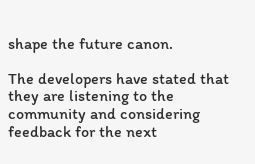shape the future canon.

The developers have stated that they are listening to the community and considering feedback for the next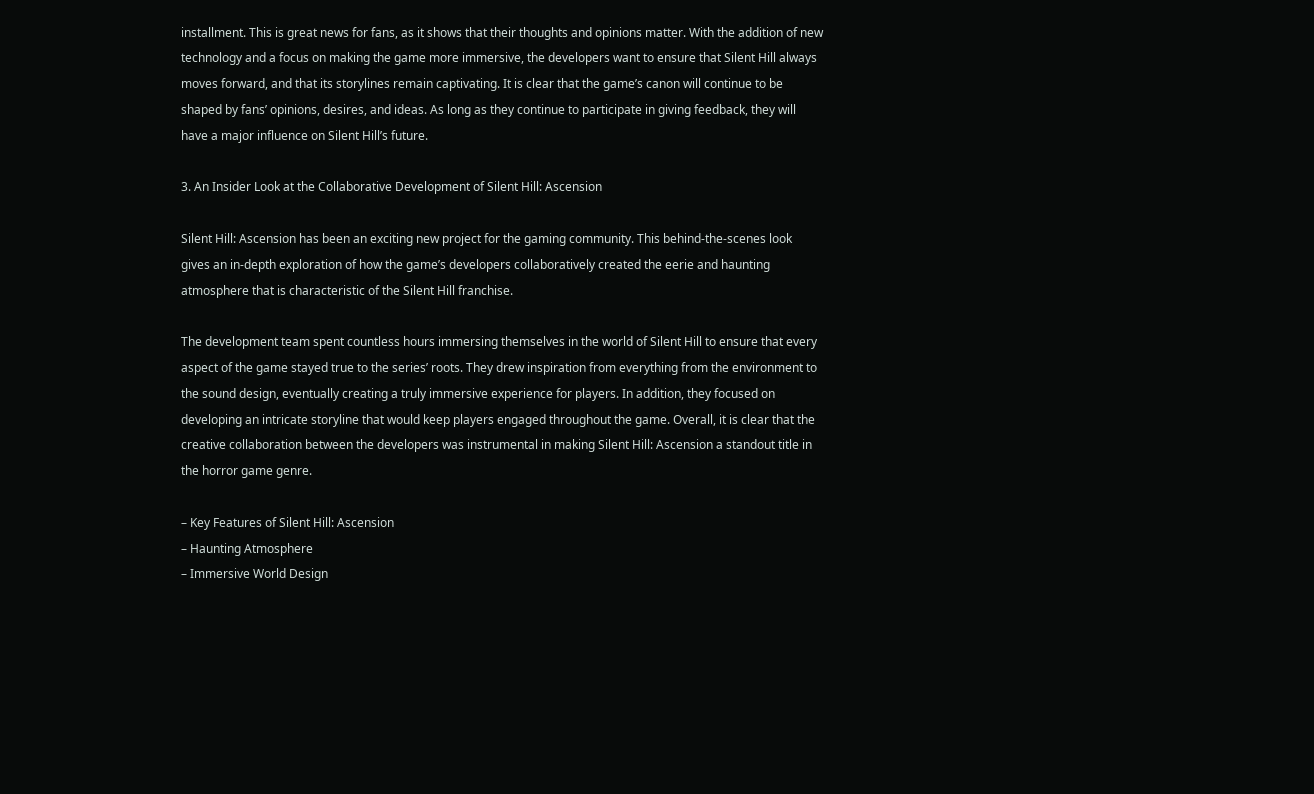installment. This is great news for fans, as it shows that their thoughts and opinions matter. With the addition of new technology and a focus on making the game more immersive, the developers want to ensure that Silent Hill always moves forward, and that its storylines remain captivating. It is clear that the game’s canon will continue to be shaped by fans’ opinions, desires, and ideas. As long as they continue to participate in giving feedback, they will have a major influence on Silent Hill’s future.

3. An Insider Look at the Collaborative Development of Silent Hill: Ascension

Silent Hill: Ascension has been an exciting new project for the gaming community. This behind-the-scenes look gives an in-depth exploration of how the game’s developers collaboratively created the eerie and haunting atmosphere that is characteristic of the Silent Hill franchise.

The development team spent countless hours immersing themselves in the world of Silent Hill to ensure that every aspect of the game stayed true to the series’ roots. They drew inspiration from everything from the environment to the sound design, eventually creating a truly immersive experience for players. In addition, they focused on developing an intricate storyline that would keep players engaged throughout the game. Overall, it is clear that the creative collaboration between the developers was instrumental in making Silent Hill: Ascension a standout title in the horror game genre.

– Key Features of Silent Hill: Ascension
– Haunting Atmosphere
– Immersive World Design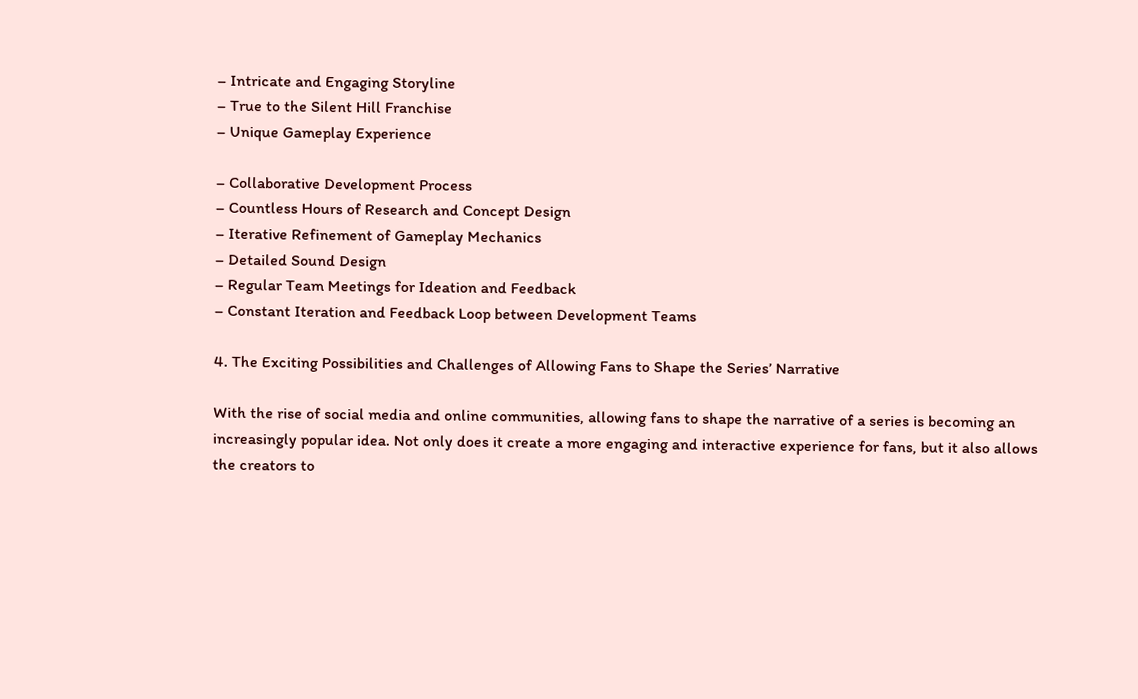– Intricate and Engaging Storyline
– True to the Silent Hill Franchise
– Unique Gameplay Experience

– Collaborative Development Process
– Countless Hours of Research and Concept Design
– Iterative Refinement of Gameplay Mechanics
– Detailed Sound Design
– Regular Team Meetings for Ideation and Feedback
– Constant Iteration and Feedback Loop between Development Teams

4. The Exciting Possibilities and Challenges of Allowing Fans to Shape the Series’ Narrative

With the rise of social media and online communities, allowing fans to shape the narrative of a series is becoming an increasingly popular idea. Not only does it create a more engaging and interactive experience for fans, but it also allows the creators to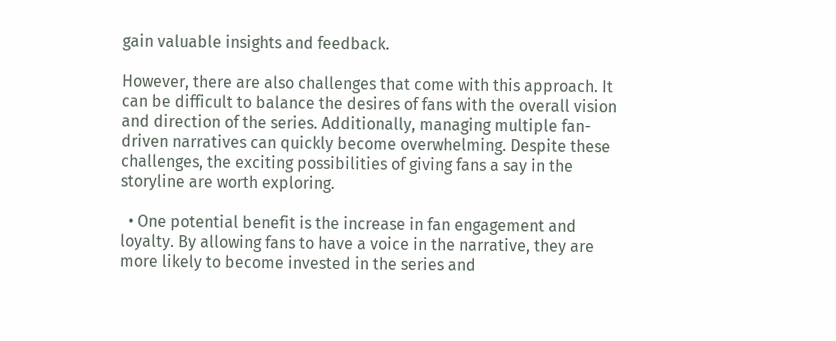gain valuable insights and feedback.

However, there are also challenges that come with this approach. It can be difficult to balance the desires of fans with the overall vision and direction of the series. Additionally, managing multiple fan-driven narratives can quickly become overwhelming. Despite these challenges, the exciting possibilities of giving fans a say in the storyline are worth exploring.

  • One potential benefit is the increase in fan engagement and loyalty. By allowing fans to have a voice in the narrative, they are more likely to become invested in the series and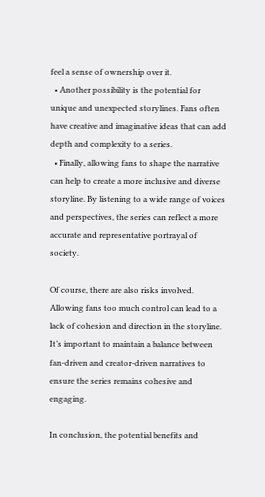feel a sense of ownership over it.
  • Another possibility is the potential for unique and unexpected storylines. Fans often have creative and imaginative ideas that can add depth and complexity to a series.
  • Finally, allowing fans to shape the narrative can help to create a more inclusive and diverse storyline. By listening to a wide range of voices and perspectives, the series can reflect a more accurate and representative portrayal of society.

Of course, there are also risks involved. Allowing fans too much control can lead to a lack of cohesion and direction in the storyline. It’s important to maintain a balance between fan-driven and creator-driven narratives to ensure the series remains cohesive and engaging.

In conclusion, the potential benefits and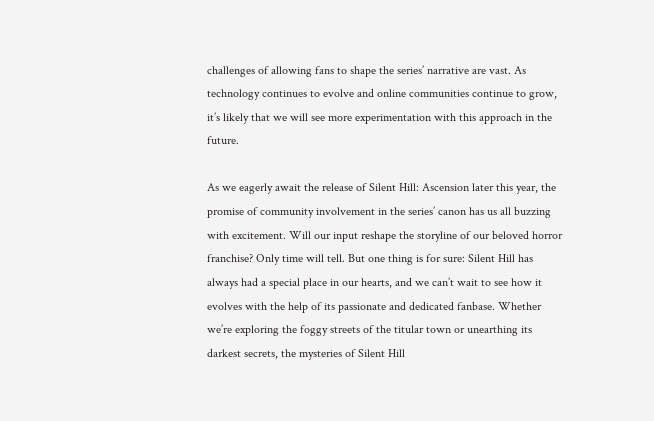challenges of allowing fans to shape the series’ narrative are vast. As technology continues to evolve and online communities continue to grow, it’s likely that we will see more experimentation with this approach in the future.

As we eagerly await the release of Silent Hill: Ascension later this year, the promise of community involvement in the series’ canon has us all buzzing with excitement. Will our input reshape the storyline of our beloved horror franchise? Only time will tell. But one thing is for sure: Silent Hill has always had a special place in our hearts, and we can’t wait to see how it evolves with the help of its passionate and dedicated fanbase. Whether we’re exploring the foggy streets of the titular town or unearthing its darkest secrets, the mysteries of Silent Hill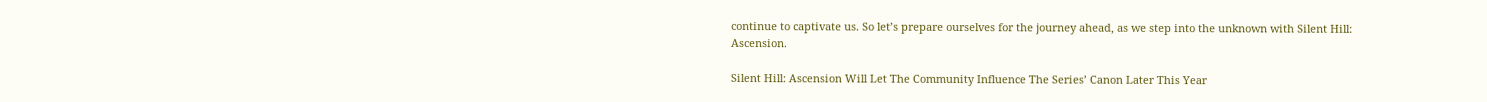continue to captivate us. So let’s prepare ourselves for the journey ahead, as we step into the unknown with Silent Hill: Ascension.

Silent Hill: Ascension Will Let The Community Influence The Series’ Canon Later This Year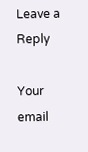Leave a Reply

Your email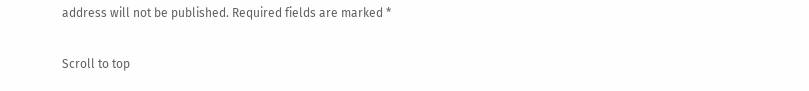address will not be published. Required fields are marked *

Scroll to top